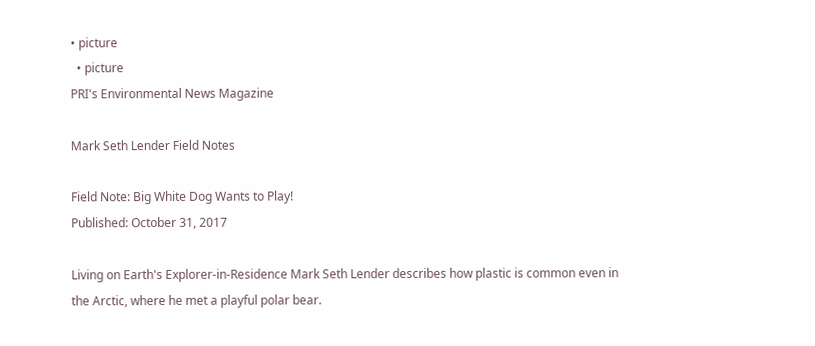• picture
  • picture
PRI's Environmental News Magazine

Mark Seth Lender Field Notes

Field Note: Big White Dog Wants to Play!
Published: October 31, 2017

Living on Earth's Explorer-in-Residence Mark Seth Lender describes how plastic is common even in the Arctic, where he met a playful polar bear.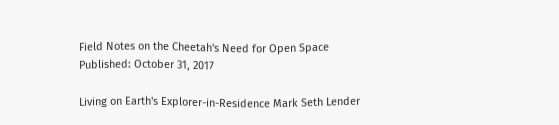Field Notes on the Cheetah's Need for Open Space
Published: October 31, 2017

Living on Earth's Explorer-in-Residence Mark Seth Lender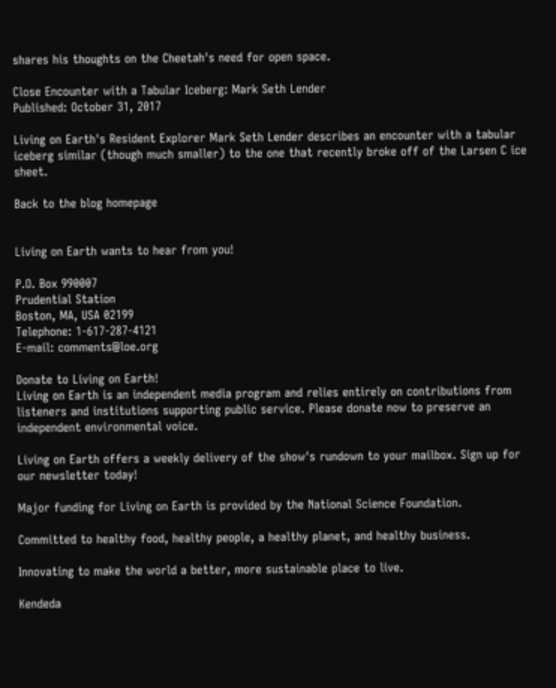shares his thoughts on the Cheetah's need for open space.

Close Encounter with a Tabular Iceberg: Mark Seth Lender
Published: October 31, 2017

Living on Earth's Resident Explorer Mark Seth Lender describes an encounter with a tabular iceberg similar (though much smaller) to the one that recently broke off of the Larsen C ice sheet.

Back to the blog homepage


Living on Earth wants to hear from you!

P.O. Box 990007
Prudential Station
Boston, MA, USA 02199
Telephone: 1-617-287-4121
E-mail: comments@loe.org

Donate to Living on Earth!
Living on Earth is an independent media program and relies entirely on contributions from listeners and institutions supporting public service. Please donate now to preserve an independent environmental voice.

Living on Earth offers a weekly delivery of the show's rundown to your mailbox. Sign up for our newsletter today!

Major funding for Living on Earth is provided by the National Science Foundation.

Committed to healthy food, healthy people, a healthy planet, and healthy business.

Innovating to make the world a better, more sustainable place to live.

Kendeda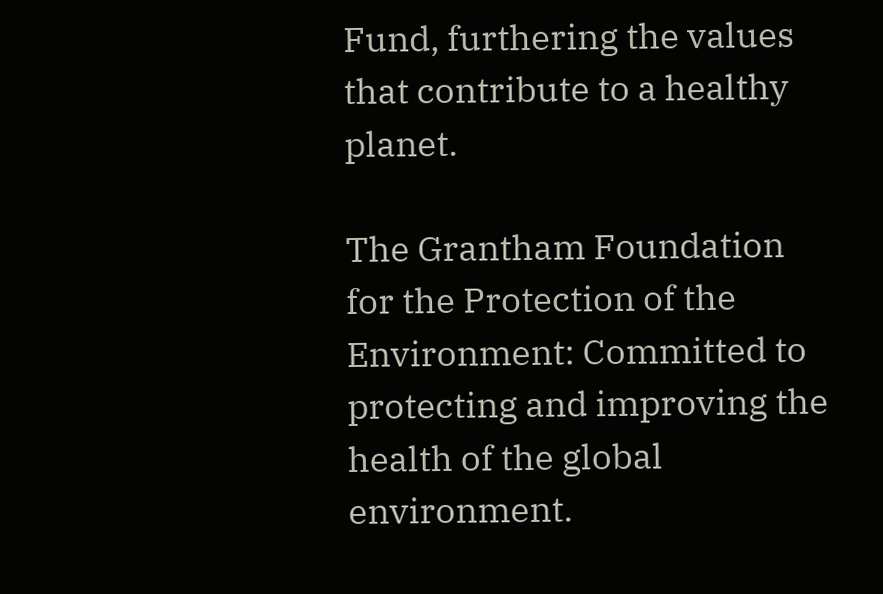Fund, furthering the values that contribute to a healthy planet.

The Grantham Foundation for the Protection of the Environment: Committed to protecting and improving the health of the global environment.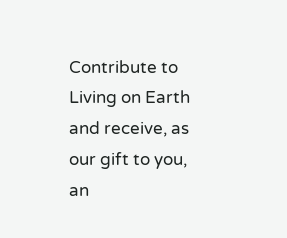Contribute to Living on Earth and receive, as our gift to you, an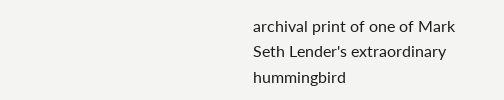archival print of one of Mark Seth Lender's extraordinary hummingbird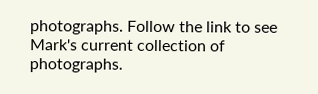photographs. Follow the link to see Mark's current collection of photographs.